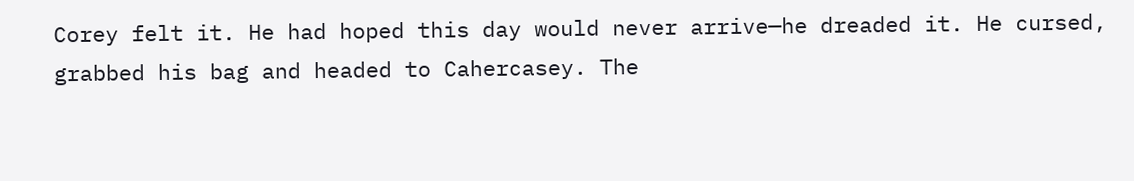Corey felt it. He had hoped this day would never arrive—he dreaded it. He cursed, grabbed his bag and headed to Cahercasey. The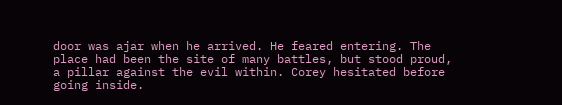door was ajar when he arrived. He feared entering. The place had been the site of many battles, but stood proud, a pillar against the evil within. Corey hesitated before going inside.